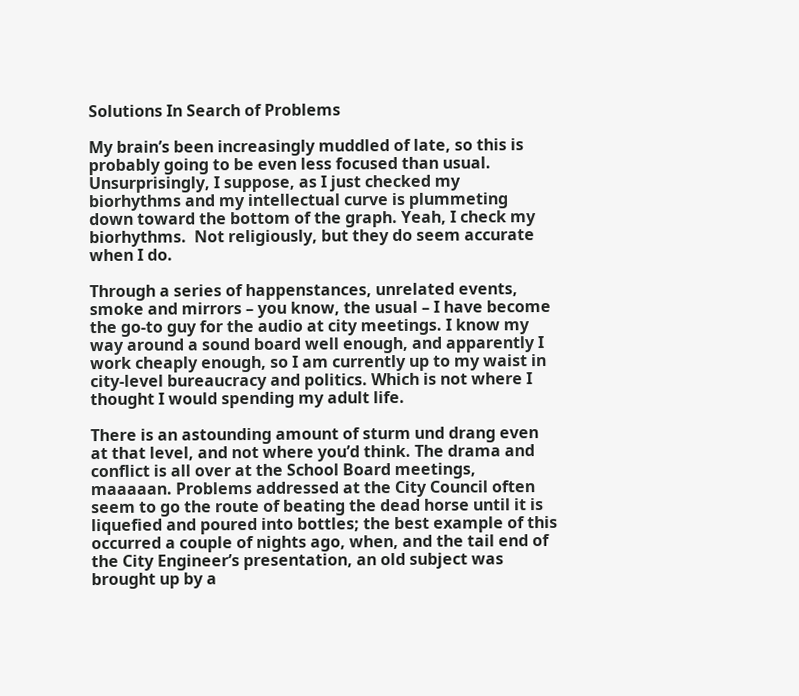Solutions In Search of Problems

My brain’s been increasingly muddled of late, so this is probably going to be even less focused than usual. Unsurprisingly, I suppose, as I just checked my biorhythms and my intellectual curve is plummeting down toward the bottom of the graph. Yeah, I check my biorhythms.  Not religiously, but they do seem accurate when I do.

Through a series of happenstances, unrelated events, smoke and mirrors – you know, the usual – I have become the go-to guy for the audio at city meetings. I know my way around a sound board well enough, and apparently I work cheaply enough, so I am currently up to my waist in city-level bureaucracy and politics. Which is not where I thought I would spending my adult life.

There is an astounding amount of sturm und drang even at that level, and not where you’d think. The drama and conflict is all over at the School Board meetings, maaaaan. Problems addressed at the City Council often seem to go the route of beating the dead horse until it is liquefied and poured into bottles; the best example of this occurred a couple of nights ago, when, and the tail end of the City Engineer’s presentation, an old subject was brought up by a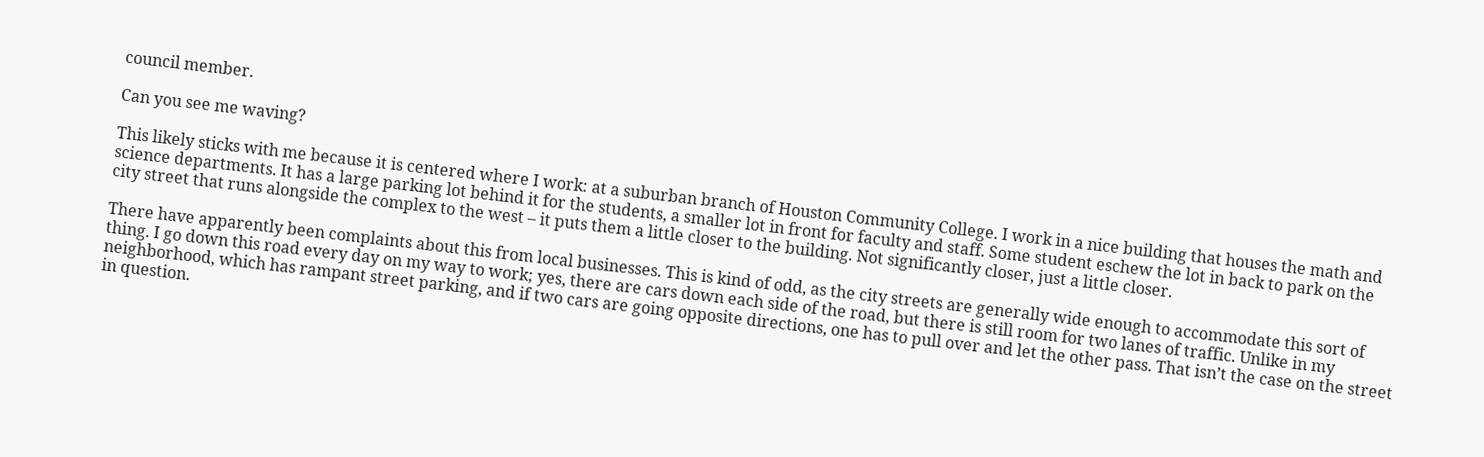council member.

Can you see me waving?

This likely sticks with me because it is centered where I work: at a suburban branch of Houston Community College. I work in a nice building that houses the math and science departments. It has a large parking lot behind it for the students, a smaller lot in front for faculty and staff. Some student eschew the lot in back to park on the city street that runs alongside the complex to the west – it puts them a little closer to the building. Not significantly closer, just a little closer.

There have apparently been complaints about this from local businesses. This is kind of odd, as the city streets are generally wide enough to accommodate this sort of thing. I go down this road every day on my way to work; yes, there are cars down each side of the road, but there is still room for two lanes of traffic. Unlike in my neighborhood, which has rampant street parking, and if two cars are going opposite directions, one has to pull over and let the other pass. That isn’t the case on the street in question.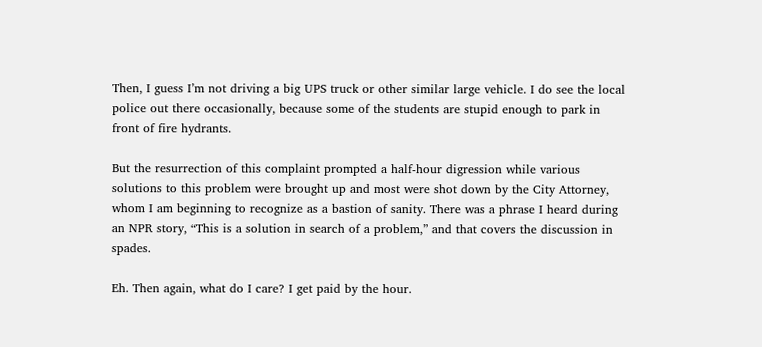Then, I guess I’m not driving a big UPS truck or other similar large vehicle. I do see the local police out there occasionally, because some of the students are stupid enough to park in front of fire hydrants.

But the resurrection of this complaint prompted a half-hour digression while various solutions to this problem were brought up and most were shot down by the City Attorney, whom I am beginning to recognize as a bastion of sanity. There was a phrase I heard during an NPR story, “This is a solution in search of a problem,” and that covers the discussion in spades.

Eh. Then again, what do I care? I get paid by the hour.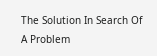The Solution In Search Of A Problem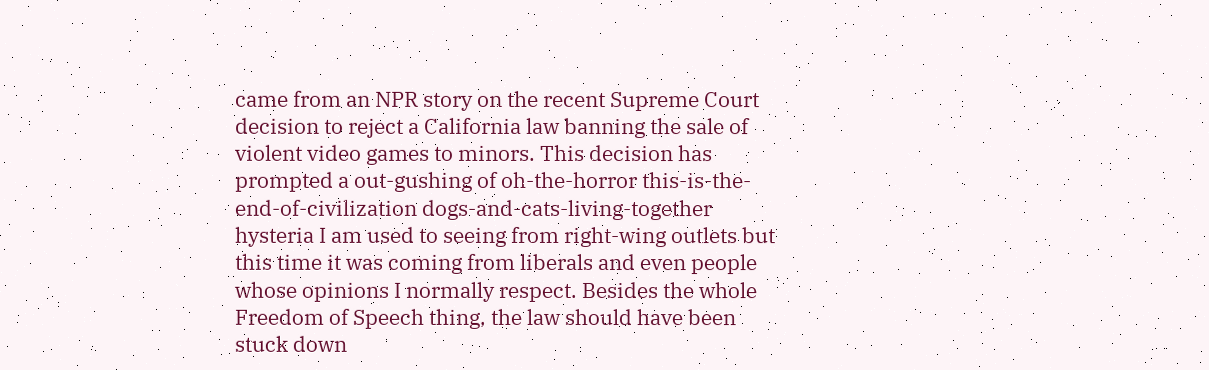came from an NPR story on the recent Supreme Court decision to reject a California law banning the sale of violent video games to minors. This decision has prompted a out-gushing of oh-the-horror this-is-the-end-of-civilization dogs-and-cats-living-together hysteria I am used to seeing from right-wing outlets but this time it was coming from liberals and even people whose opinions I normally respect. Besides the whole Freedom of Speech thing, the law should have been stuck down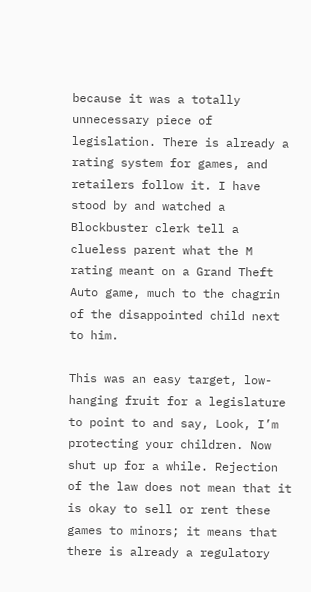because it was a totally unnecessary piece of legislation. There is already a rating system for games, and retailers follow it. I have stood by and watched a Blockbuster clerk tell a clueless parent what the M rating meant on a Grand Theft Auto game, much to the chagrin of the disappointed child next to him.

This was an easy target, low-hanging fruit for a legislature to point to and say, Look, I’m protecting your children. Now shut up for a while. Rejection of the law does not mean that it is okay to sell or rent these games to minors; it means that there is already a regulatory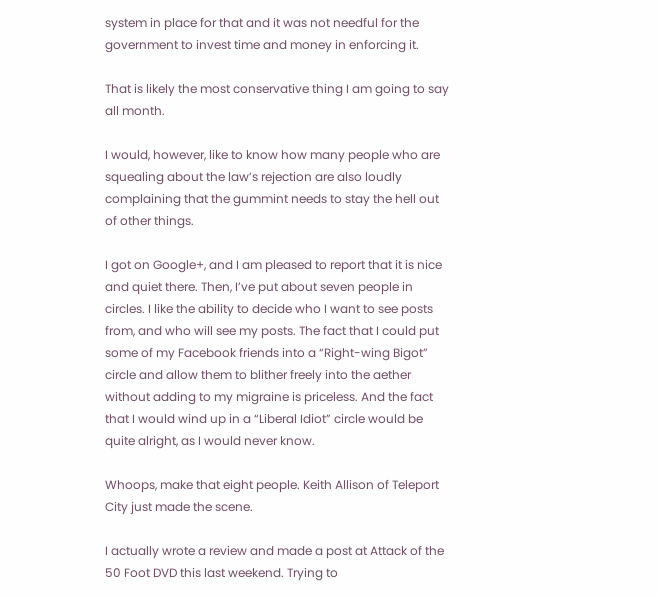system in place for that and it was not needful for the government to invest time and money in enforcing it.

That is likely the most conservative thing I am going to say all month.

I would, however, like to know how many people who are squealing about the law’s rejection are also loudly complaining that the gummint needs to stay the hell out of other things.

I got on Google+, and I am pleased to report that it is nice and quiet there. Then, I’ve put about seven people in circles. I like the ability to decide who I want to see posts from, and who will see my posts. The fact that I could put some of my Facebook friends into a “Right-wing Bigot” circle and allow them to blither freely into the aether without adding to my migraine is priceless. And the fact that I would wind up in a “Liberal Idiot” circle would be quite alright, as I would never know.

Whoops, make that eight people. Keith Allison of Teleport City just made the scene.

I actually wrote a review and made a post at Attack of the 50 Foot DVD this last weekend. Trying to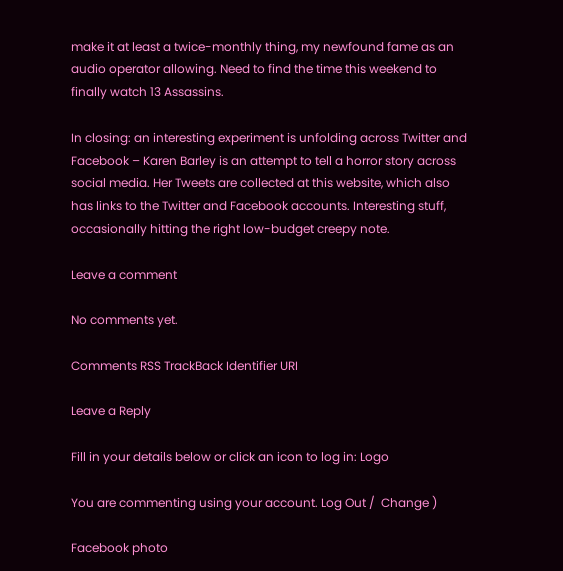make it at least a twice-monthly thing, my newfound fame as an audio operator allowing. Need to find the time this weekend to finally watch 13 Assassins.

In closing: an interesting experiment is unfolding across Twitter and Facebook – Karen Barley is an attempt to tell a horror story across social media. Her Tweets are collected at this website, which also has links to the Twitter and Facebook accounts. Interesting stuff, occasionally hitting the right low-budget creepy note.

Leave a comment

No comments yet.

Comments RSS TrackBack Identifier URI

Leave a Reply

Fill in your details below or click an icon to log in: Logo

You are commenting using your account. Log Out /  Change )

Facebook photo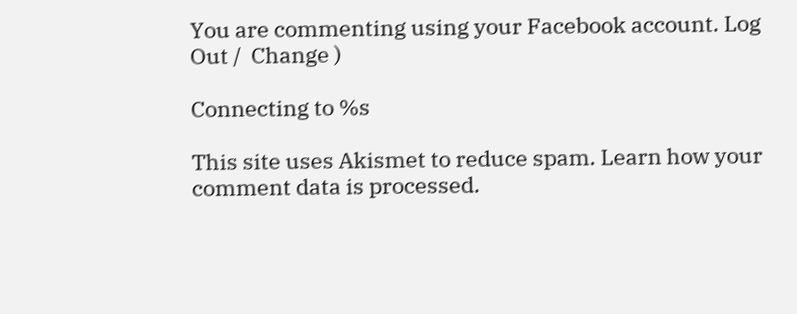You are commenting using your Facebook account. Log Out /  Change )

Connecting to %s

This site uses Akismet to reduce spam. Learn how your comment data is processed.